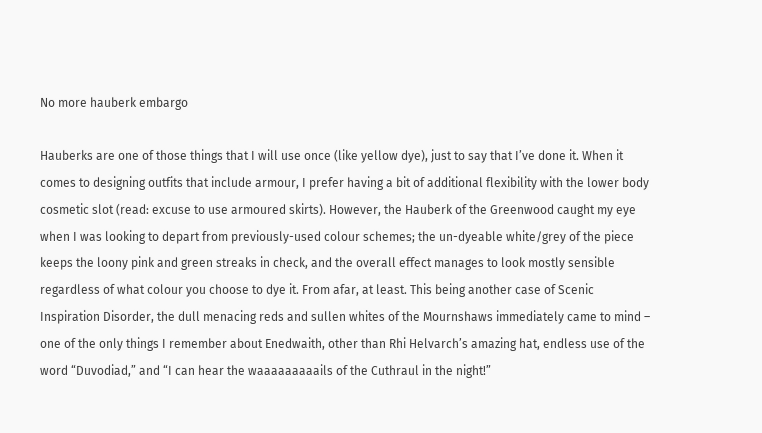No more hauberk embargo

Hauberks are one of those things that I will use once (like yellow dye), just to say that I’ve done it. When it comes to designing outfits that include armour, I prefer having a bit of additional flexibility with the lower body cosmetic slot (read: excuse to use armoured skirts). However, the Hauberk of the Greenwood caught my eye when I was looking to depart from previously-used colour schemes; the un-dyeable white/grey of the piece keeps the loony pink and green streaks in check, and the overall effect manages to look mostly sensible regardless of what colour you choose to dye it. From afar, at least. This being another case of Scenic Inspiration Disorder, the dull menacing reds and sullen whites of the Mournshaws immediately came to mind – one of the only things I remember about Enedwaith, other than Rhi Helvarch’s amazing hat, endless use of the word “Duvodiad,” and “I can hear the waaaaaaaaails of the Cuthraul in the night!”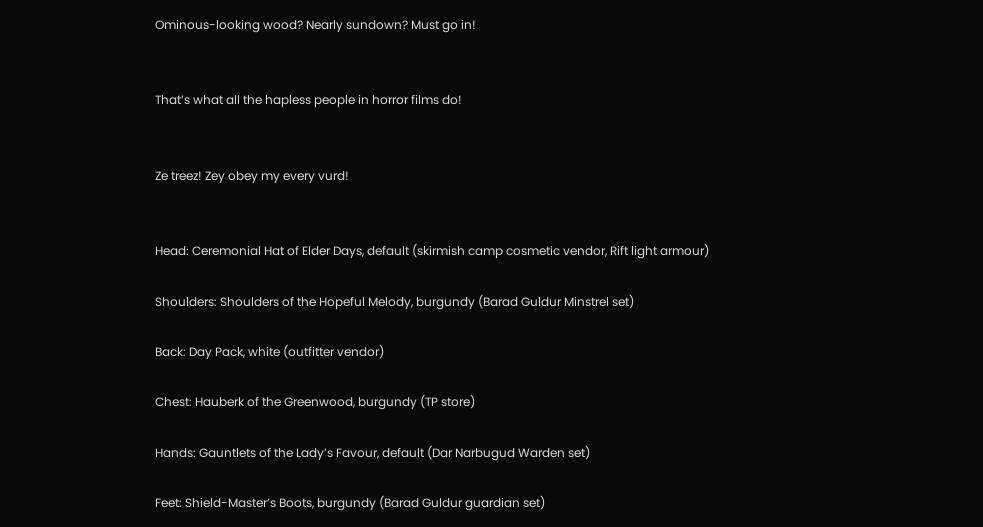Ominous-looking wood? Nearly sundown? Must go in!


That’s what all the hapless people in horror films do!


Ze treez! Zey obey my every vurd!


Head: Ceremonial Hat of Elder Days, default (skirmish camp cosmetic vendor, Rift light armour)

Shoulders: Shoulders of the Hopeful Melody, burgundy (Barad Guldur Minstrel set)

Back: Day Pack, white (outfitter vendor)

Chest: Hauberk of the Greenwood, burgundy (TP store)

Hands: Gauntlets of the Lady’s Favour, default (Dar Narbugud Warden set)

Feet: Shield-Master’s Boots, burgundy (Barad Guldur guardian set)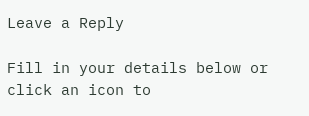Leave a Reply

Fill in your details below or click an icon to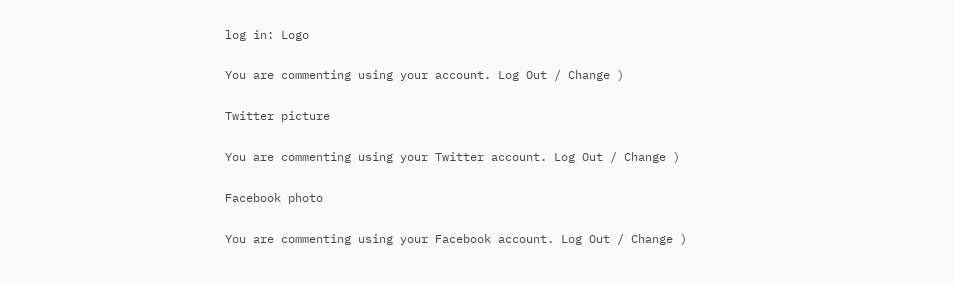log in: Logo

You are commenting using your account. Log Out / Change )

Twitter picture

You are commenting using your Twitter account. Log Out / Change )

Facebook photo

You are commenting using your Facebook account. Log Out / Change )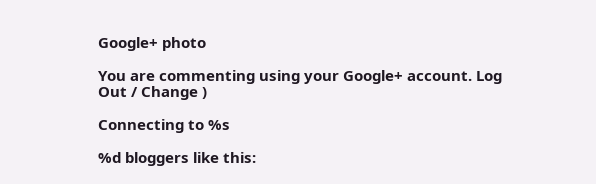Google+ photo

You are commenting using your Google+ account. Log Out / Change )

Connecting to %s

%d bloggers like this: